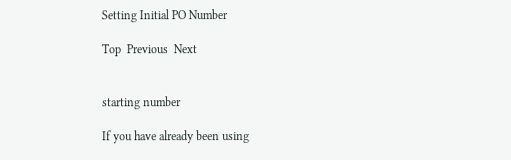Setting Initial PO Number

Top  Previous  Next


starting number

If you have already been using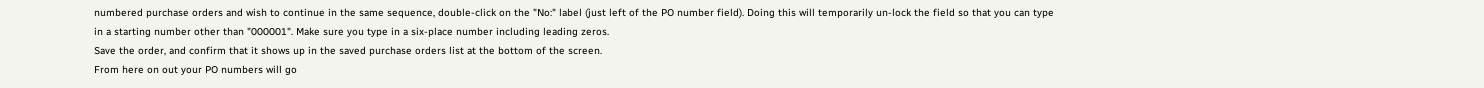numbered purchase orders and wish to continue in the same sequence, double-click on the "No:" label (just left of the PO number field). Doing this will temporarily un-lock the field so that you can type in a starting number other than "000001". Make sure you type in a six-place number including leading zeros.
Save the order, and confirm that it shows up in the saved purchase orders list at the bottom of the screen.
From here on out your PO numbers will go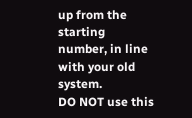up from the starting number, in line with your old system.
DO NOT use this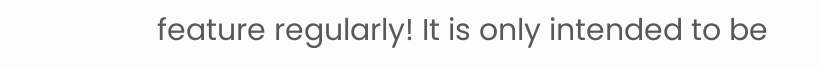feature regularly! It is only intended to be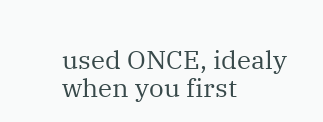used ONCE, idealy when you first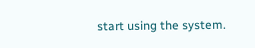start using the system.